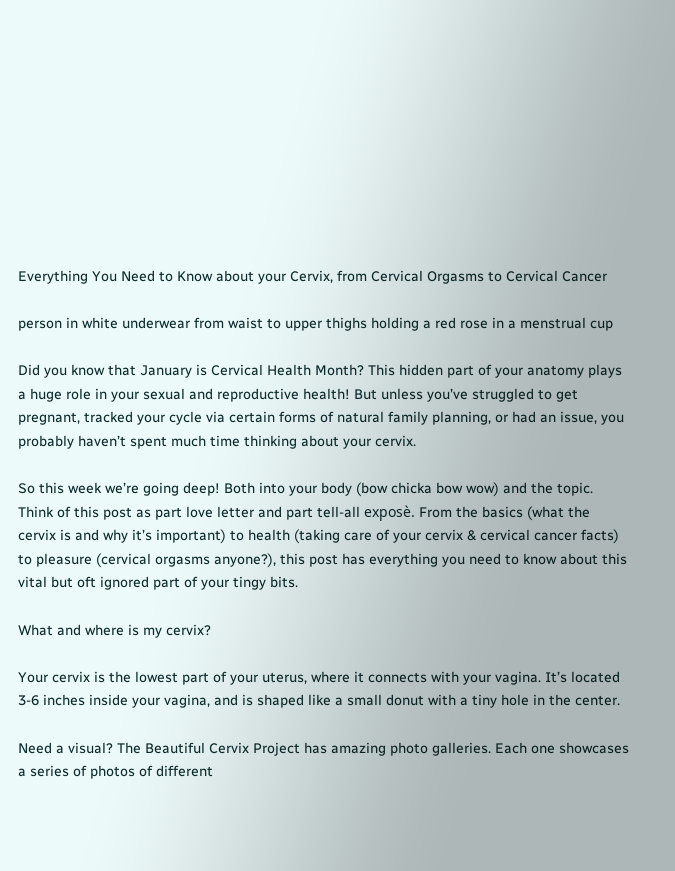Everything You Need to Know about your Cervix, from Cervical Orgasms to Cervical Cancer

person in white underwear from waist to upper thighs holding a red rose in a menstrual cup

Did you know that January is Cervical Health Month? This hidden part of your anatomy plays a huge role in your sexual and reproductive health! But unless you’ve struggled to get pregnant, tracked your cycle via certain forms of natural family planning, or had an issue, you probably haven’t spent much time thinking about your cervix.

So this week we’re going deep! Both into your body (bow chicka bow wow) and the topic. Think of this post as part love letter and part tell-all exposè. From the basics (what the cervix is and why it’s important) to health (taking care of your cervix & cervical cancer facts) to pleasure (cervical orgasms anyone?), this post has everything you need to know about this vital but oft ignored part of your tingy bits.

What and where is my cervix?

Your cervix is the lowest part of your uterus, where it connects with your vagina. It’s located 3-6 inches inside your vagina, and is shaped like a small donut with a tiny hole in the center.

Need a visual? The Beautiful Cervix Project has amazing photo galleries. Each one showcases a series of photos of different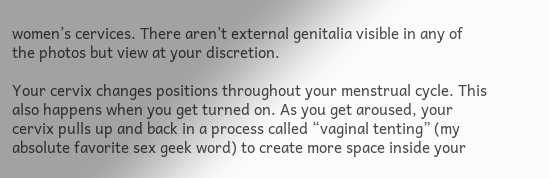women’s cervices. There aren’t external genitalia visible in any of the photos but view at your discretion.

Your cervix changes positions throughout your menstrual cycle. This also happens when you get turned on. As you get aroused, your cervix pulls up and back in a process called “vaginal tenting” (my absolute favorite sex geek word) to create more space inside your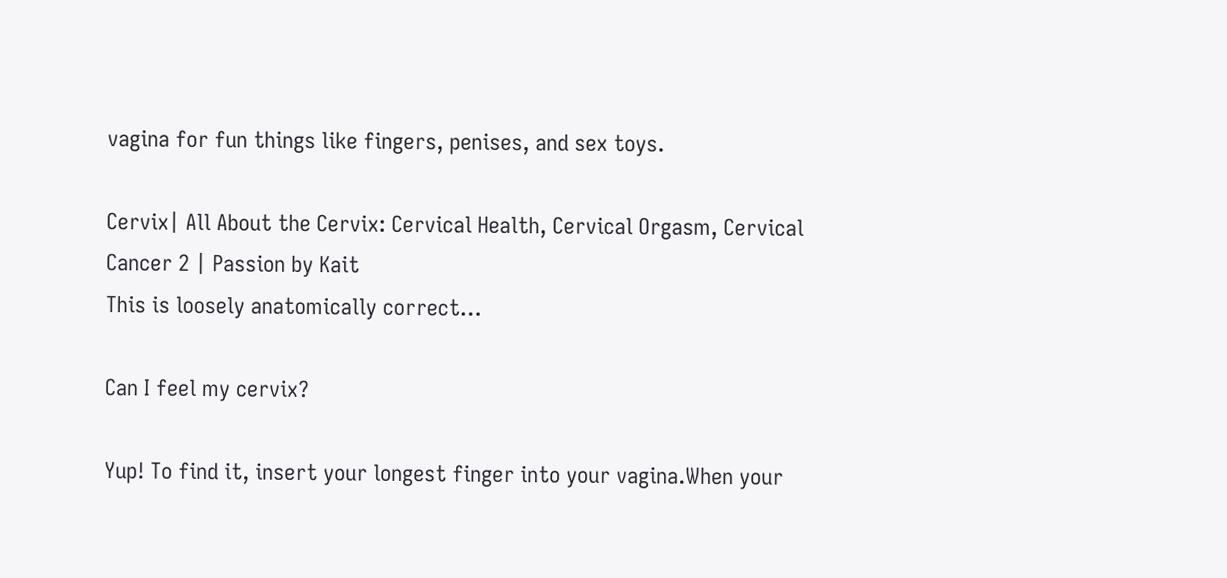vagina for fun things like fingers, penises, and sex toys.

Cervix| All About the Cervix: Cervical Health, Cervical Orgasm, Cervical Cancer 2 | Passion by Kait
This is loosely anatomically correct…

Can I feel my cervix?

Yup! To find it, insert your longest finger into your vagina.When your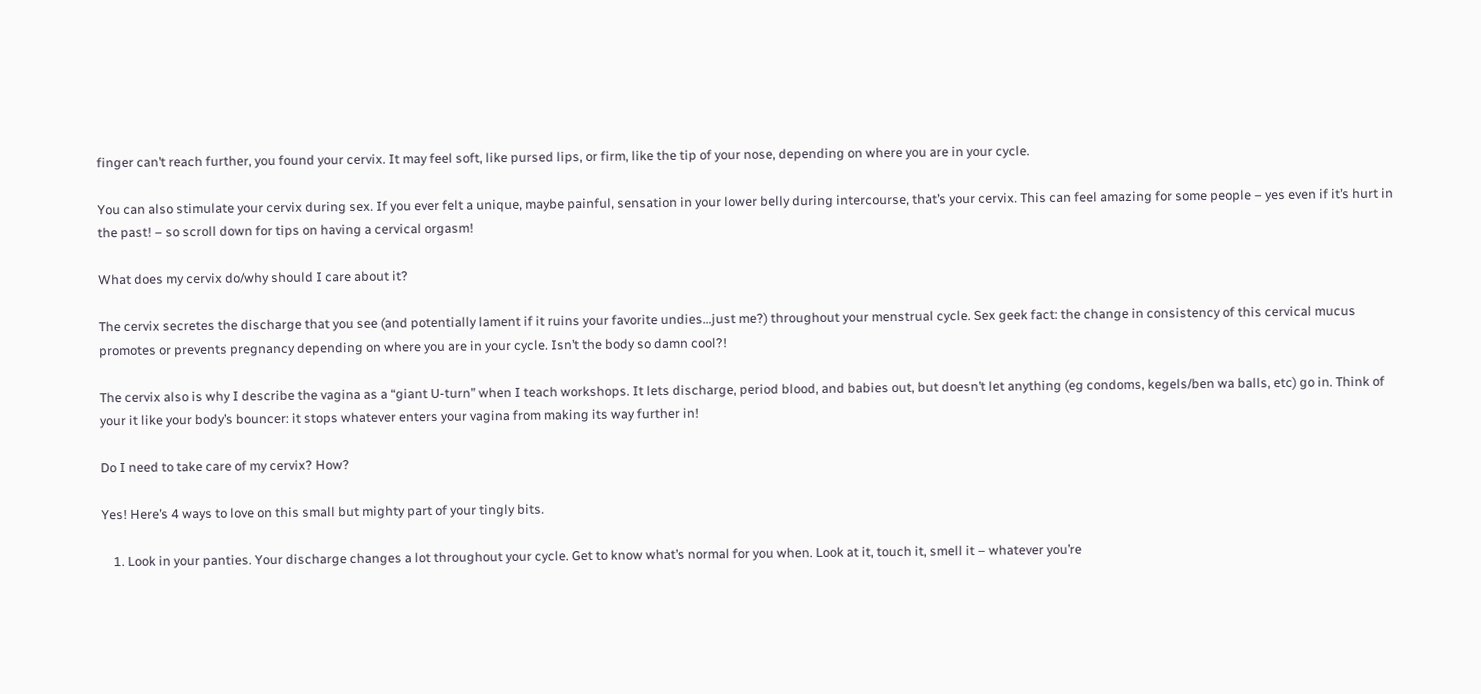finger can’t reach further, you found your cervix. It may feel soft, like pursed lips, or firm, like the tip of your nose, depending on where you are in your cycle.

You can also stimulate your cervix during sex. If you ever felt a unique, maybe painful, sensation in your lower belly during intercourse, that’s your cervix. This can feel amazing for some people – yes even if it’s hurt in the past! – so scroll down for tips on having a cervical orgasm!

What does my cervix do/why should I care about it?

The cervix secretes the discharge that you see (and potentially lament if it ruins your favorite undies…just me?) throughout your menstrual cycle. Sex geek fact: the change in consistency of this cervical mucus promotes or prevents pregnancy depending on where you are in your cycle. Isn’t the body so damn cool?!

The cervix also is why I describe the vagina as a “giant U-turn” when I teach workshops. It lets discharge, period blood, and babies out, but doesn’t let anything (eg condoms, kegels/ben wa balls, etc) go in. Think of your it like your body’s bouncer: it stops whatever enters your vagina from making its way further in!

Do I need to take care of my cervix? How?

Yes! Here’s 4 ways to love on this small but mighty part of your tingly bits.

    1. Look in your panties. Your discharge changes a lot throughout your cycle. Get to know what’s normal for you when. Look at it, touch it, smell it – whatever you’re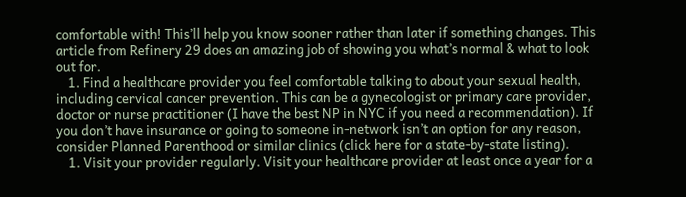comfortable with! This’ll help you know sooner rather than later if something changes. This article from Refinery 29 does an amazing job of showing you what’s normal & what to look out for.
    1. Find a healthcare provider you feel comfortable talking to about your sexual health, including cervical cancer prevention. This can be a gynecologist or primary care provider, doctor or nurse practitioner (I have the best NP in NYC if you need a recommendation). If you don’t have insurance or going to someone in-network isn’t an option for any reason, consider Planned Parenthood or similar clinics (click here for a state-by-state listing).
    1. Visit your provider regularly. Visit your healthcare provider at least once a year for a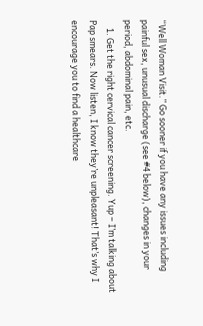“Well Woman Visit.” Go sooner if you have any issues including painful sex, unusual discharge (see #4 below), changes in your period, abdominal pain, etc.
    1. Get the right cervical cancer screening. Yup – I’m talking about Pap smears. Now listen, I know they’re unpleasant! That’s why I encourage you to find a healthcare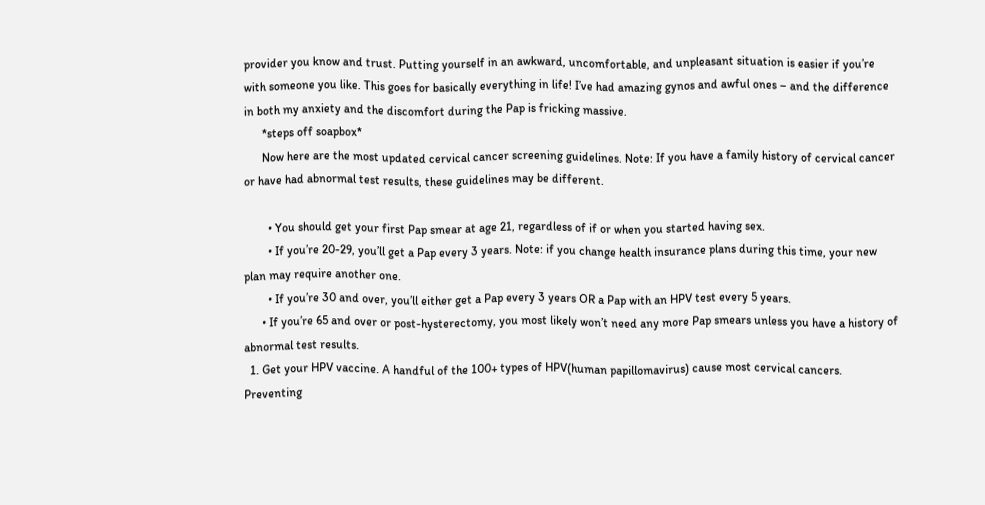provider you know and trust. Putting yourself in an awkward, uncomfortable, and unpleasant situation is easier if you’re with someone you like. This goes for basically everything in life! I’ve had amazing gynos and awful ones – and the difference in both my anxiety and the discomfort during the Pap is fricking massive.
      *steps off soapbox*
      Now here are the most updated cervical cancer screening guidelines. Note: If you have a family history of cervical cancer or have had abnormal test results, these guidelines may be different.

        • You should get your first Pap smear at age 21, regardless of if or when you started having sex.
        • If you’re 20-29, you’ll get a Pap every 3 years. Note: if you change health insurance plans during this time, your new plan may require another one.
        • If you’re 30 and over, you’ll either get a Pap every 3 years OR a Pap with an HPV test every 5 years.
      • If you’re 65 and over or post-hysterectomy, you most likely won’t need any more Pap smears unless you have a history of abnormal test results.
  1. Get your HPV vaccine. A handful of the 100+ types of HPV(human papillomavirus) cause most cervical cancers. Preventing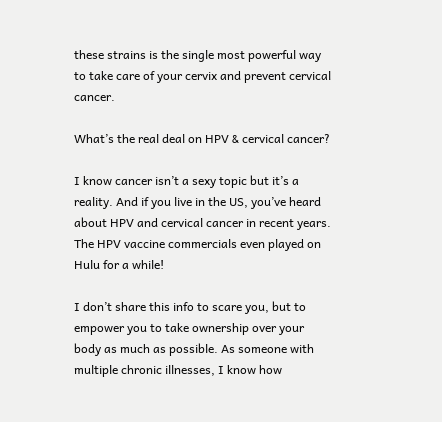these strains is the single most powerful way to take care of your cervix and prevent cervical cancer.

What’s the real deal on HPV & cervical cancer?

I know cancer isn’t a sexy topic but it’s a reality. And if you live in the US, you’ve heard about HPV and cervical cancer in recent years. The HPV vaccine commercials even played on Hulu for a while!

I don’t share this info to scare you, but to empower you to take ownership over your body as much as possible. As someone with multiple chronic illnesses, I know how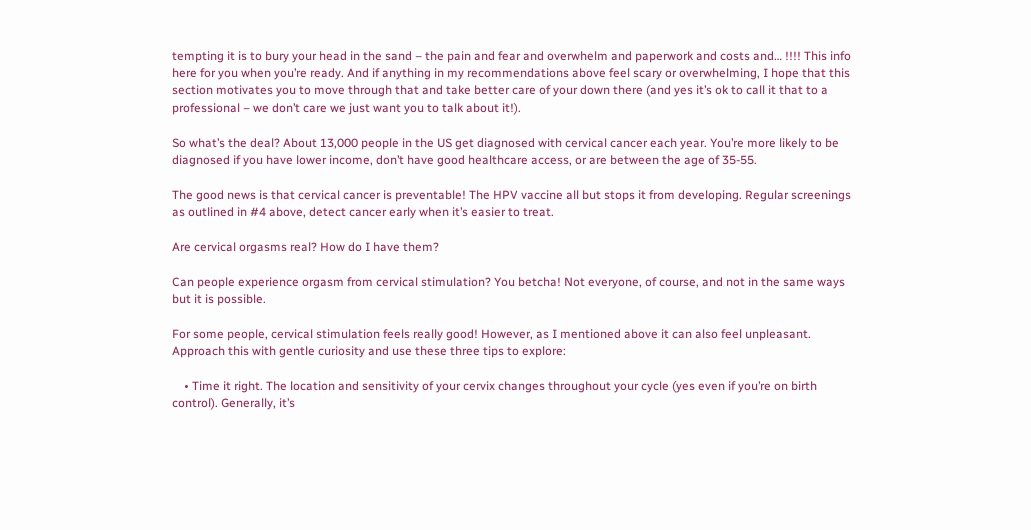tempting it is to bury your head in the sand – the pain and fear and overwhelm and paperwork and costs and… !!!! This info here for you when you’re ready. And if anything in my recommendations above feel scary or overwhelming, I hope that this section motivates you to move through that and take better care of your down there (and yes it’s ok to call it that to a professional – we don’t care we just want you to talk about it!).

So what’s the deal? About 13,000 people in the US get diagnosed with cervical cancer each year. You’re more likely to be diagnosed if you have lower income, don’t have good healthcare access, or are between the age of 35-55.

The good news is that cervical cancer is preventable! The HPV vaccine all but stops it from developing. Regular screenings as outlined in #4 above, detect cancer early when it’s easier to treat.

Are cervical orgasms real? How do I have them?

Can people experience orgasm from cervical stimulation? You betcha! Not everyone, of course, and not in the same ways but it is possible.

For some people, cervical stimulation feels really good! However, as I mentioned above it can also feel unpleasant. Approach this with gentle curiosity and use these three tips to explore:

    • Time it right. The location and sensitivity of your cervix changes throughout your cycle (yes even if you’re on birth control). Generally, it’s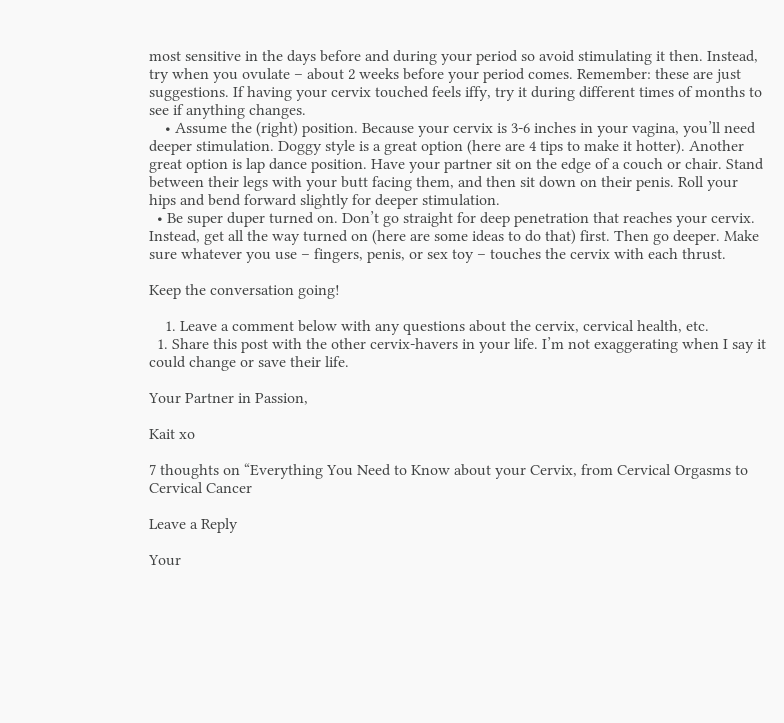most sensitive in the days before and during your period so avoid stimulating it then. Instead, try when you ovulate – about 2 weeks before your period comes. Remember: these are just suggestions. If having your cervix touched feels iffy, try it during different times of months to see if anything changes.
    • Assume the (right) position. Because your cervix is 3-6 inches in your vagina, you’ll need deeper stimulation. Doggy style is a great option (here are 4 tips to make it hotter). Another great option is lap dance position. Have your partner sit on the edge of a couch or chair. Stand between their legs with your butt facing them, and then sit down on their penis. Roll your hips and bend forward slightly for deeper stimulation.
  • Be super duper turned on. Don’t go straight for deep penetration that reaches your cervix. Instead, get all the way turned on (here are some ideas to do that) first. Then go deeper. Make sure whatever you use – fingers, penis, or sex toy – touches the cervix with each thrust.

Keep the conversation going!

    1. Leave a comment below with any questions about the cervix, cervical health, etc.
  1. Share this post with the other cervix-havers in your life. I’m not exaggerating when I say it could change or save their life.

Your Partner in Passion,

Kait xo

7 thoughts on “Everything You Need to Know about your Cervix, from Cervical Orgasms to Cervical Cancer

Leave a Reply

Your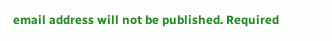email address will not be published. Required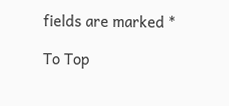fields are marked *

To Top